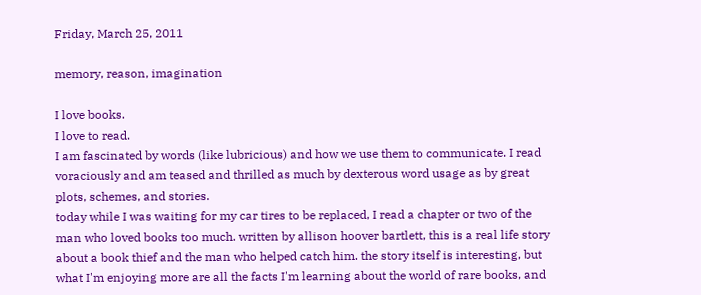Friday, March 25, 2011

memory, reason, imagination

I love books.
I love to read.
I am fascinated by words (like lubricious) and how we use them to communicate. I read voraciously and am teased and thrilled as much by dexterous word usage as by great plots, schemes, and stories.
today while I was waiting for my car tires to be replaced, I read a chapter or two of the man who loved books too much. written by allison hoover bartlett, this is a real life story about a book thief and the man who helped catch him. the story itself is interesting, but what I'm enjoying more are all the facts I'm learning about the world of rare books, and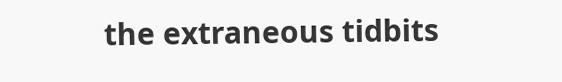the extraneous tidbits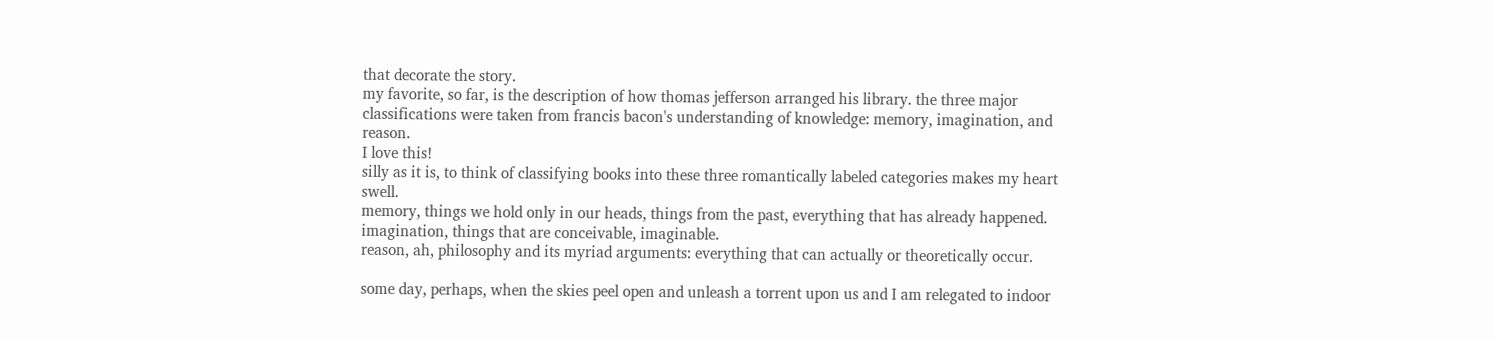that decorate the story.
my favorite, so far, is the description of how thomas jefferson arranged his library. the three major classifications were taken from francis bacon's understanding of knowledge: memory, imagination, and reason.
I love this!
silly as it is, to think of classifying books into these three romantically labeled categories makes my heart swell.
memory, things we hold only in our heads, things from the past, everything that has already happened.
imagination, things that are conceivable, imaginable.
reason, ah, philosophy and its myriad arguments: everything that can actually or theoretically occur.

some day, perhaps, when the skies peel open and unleash a torrent upon us and I am relegated to indoor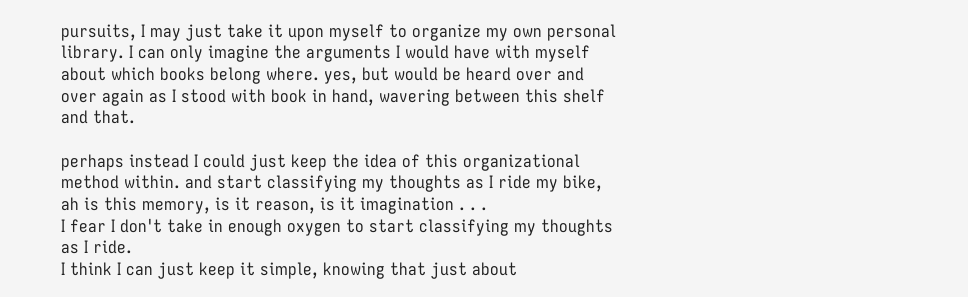pursuits, I may just take it upon myself to organize my own personal library. I can only imagine the arguments I would have with myself about which books belong where. yes, but would be heard over and over again as I stood with book in hand, wavering between this shelf and that.

perhaps instead I could just keep the idea of this organizational method within. and start classifying my thoughts as I ride my bike, ah is this memory, is it reason, is it imagination . . .
I fear I don't take in enough oxygen to start classifying my thoughts as I ride.
I think I can just keep it simple, knowing that just about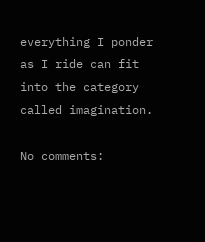everything I ponder as I ride can fit into the category called imagination.

No comments: